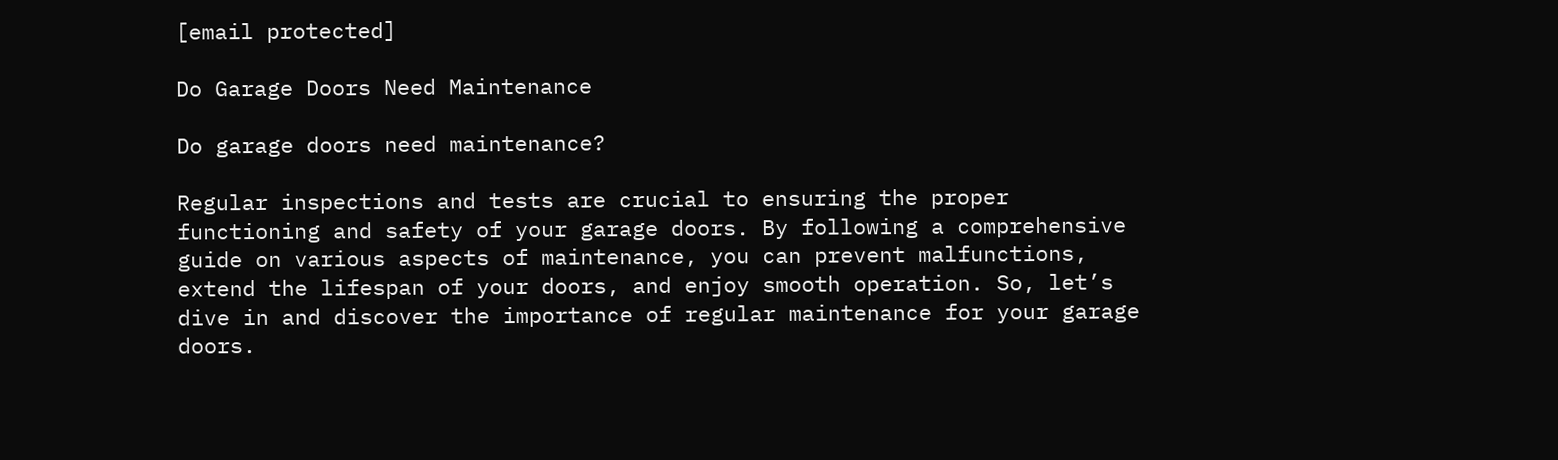[email protected]

Do Garage Doors Need Maintenance

Do garage doors need maintenance?

Regular inspections and tests are crucial to ensuring the proper functioning and safety of your garage doors. By following a comprehensive guide on various aspects of maintenance, you can prevent malfunctions, extend the lifespan of your doors, and enjoy smooth operation. So, let’s dive in and discover the importance of regular maintenance for your garage doors.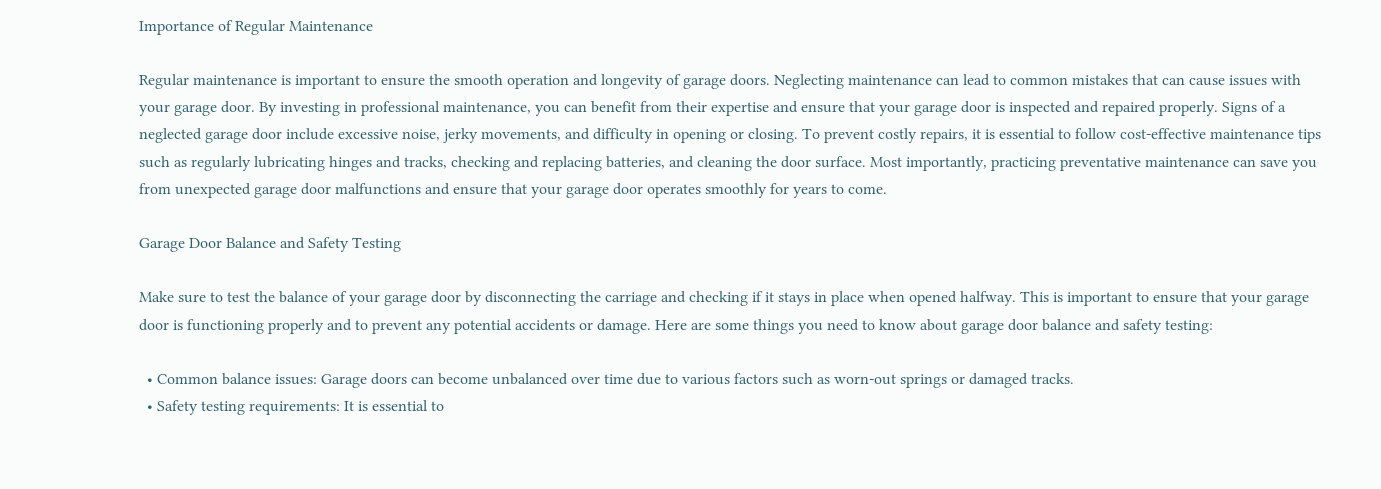Importance of Regular Maintenance

Regular maintenance is important to ensure the smooth operation and longevity of garage doors. Neglecting maintenance can lead to common mistakes that can cause issues with your garage door. By investing in professional maintenance, you can benefit from their expertise and ensure that your garage door is inspected and repaired properly. Signs of a neglected garage door include excessive noise, jerky movements, and difficulty in opening or closing. To prevent costly repairs, it is essential to follow cost-effective maintenance tips such as regularly lubricating hinges and tracks, checking and replacing batteries, and cleaning the door surface. Most importantly, practicing preventative maintenance can save you from unexpected garage door malfunctions and ensure that your garage door operates smoothly for years to come.

Garage Door Balance and Safety Testing

Make sure to test the balance of your garage door by disconnecting the carriage and checking if it stays in place when opened halfway. This is important to ensure that your garage door is functioning properly and to prevent any potential accidents or damage. Here are some things you need to know about garage door balance and safety testing:

  • Common balance issues: Garage doors can become unbalanced over time due to various factors such as worn-out springs or damaged tracks.
  • Safety testing requirements: It is essential to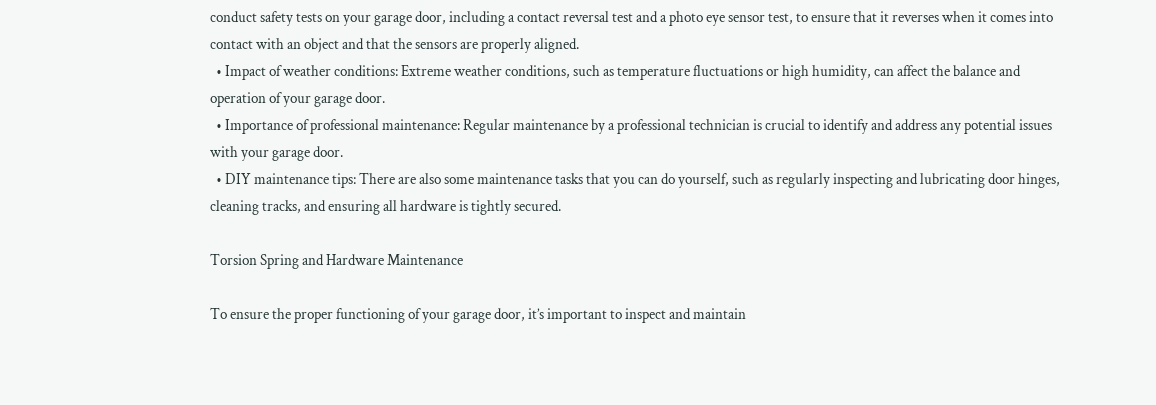conduct safety tests on your garage door, including a contact reversal test and a photo eye sensor test, to ensure that it reverses when it comes into contact with an object and that the sensors are properly aligned.
  • Impact of weather conditions: Extreme weather conditions, such as temperature fluctuations or high humidity, can affect the balance and operation of your garage door.
  • Importance of professional maintenance: Regular maintenance by a professional technician is crucial to identify and address any potential issues with your garage door.
  • DIY maintenance tips: There are also some maintenance tasks that you can do yourself, such as regularly inspecting and lubricating door hinges, cleaning tracks, and ensuring all hardware is tightly secured.

Torsion Spring and Hardware Maintenance

To ensure the proper functioning of your garage door, it’s important to inspect and maintain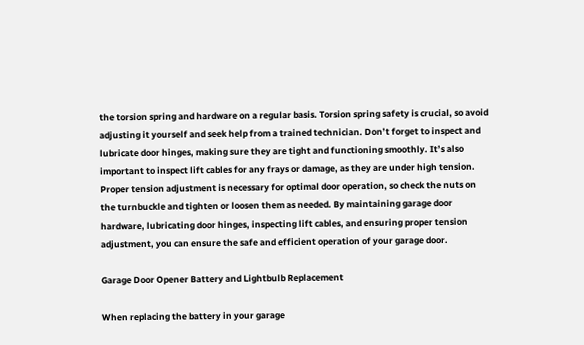the torsion spring and hardware on a regular basis. Torsion spring safety is crucial, so avoid adjusting it yourself and seek help from a trained technician. Don’t forget to inspect and lubricate door hinges, making sure they are tight and functioning smoothly. It’s also important to inspect lift cables for any frays or damage, as they are under high tension. Proper tension adjustment is necessary for optimal door operation, so check the nuts on the turnbuckle and tighten or loosen them as needed. By maintaining garage door hardware, lubricating door hinges, inspecting lift cables, and ensuring proper tension adjustment, you can ensure the safe and efficient operation of your garage door.

Garage Door Opener Battery and Lightbulb Replacement

When replacing the battery in your garage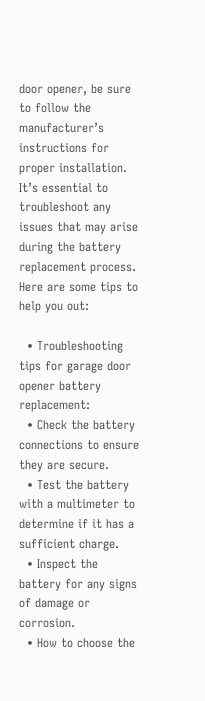door opener, be sure to follow the manufacturer’s instructions for proper installation. It’s essential to troubleshoot any issues that may arise during the battery replacement process. Here are some tips to help you out:

  • Troubleshooting tips for garage door opener battery replacement:
  • Check the battery connections to ensure they are secure.
  • Test the battery with a multimeter to determine if it has a sufficient charge.
  • Inspect the battery for any signs of damage or corrosion.
  • How to choose the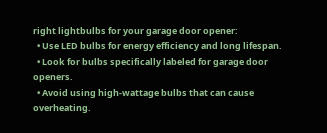right lightbulbs for your garage door opener:
  • Use LED bulbs for energy efficiency and long lifespan.
  • Look for bulbs specifically labeled for garage door openers.
  • Avoid using high-wattage bulbs that can cause overheating.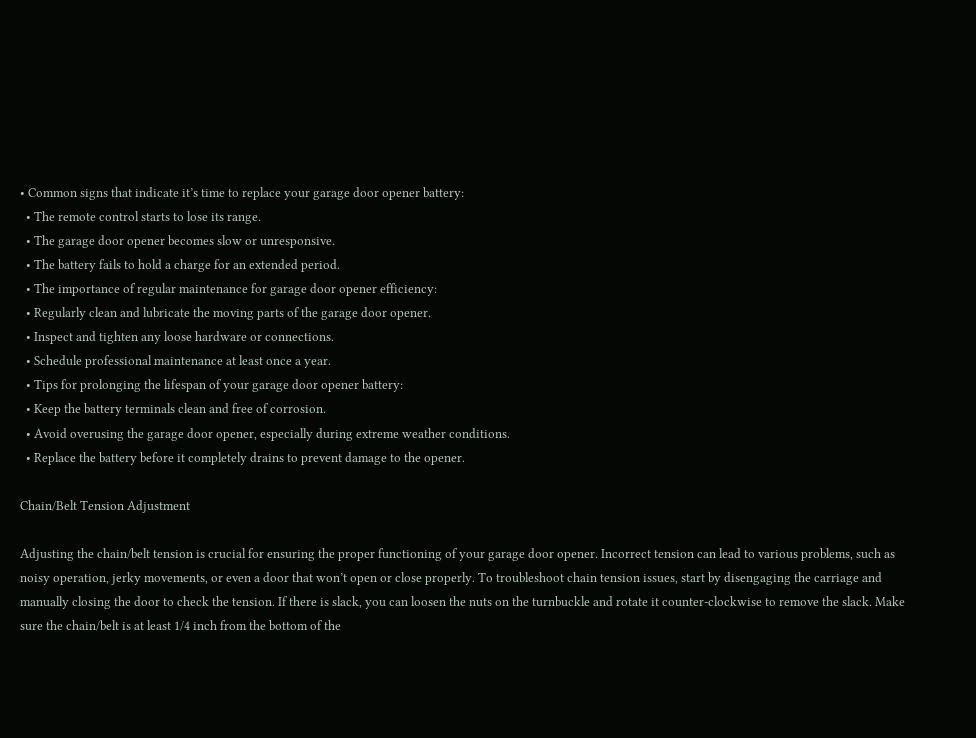• Common signs that indicate it’s time to replace your garage door opener battery:
  • The remote control starts to lose its range.
  • The garage door opener becomes slow or unresponsive.
  • The battery fails to hold a charge for an extended period.
  • The importance of regular maintenance for garage door opener efficiency:
  • Regularly clean and lubricate the moving parts of the garage door opener.
  • Inspect and tighten any loose hardware or connections.
  • Schedule professional maintenance at least once a year.
  • Tips for prolonging the lifespan of your garage door opener battery:
  • Keep the battery terminals clean and free of corrosion.
  • Avoid overusing the garage door opener, especially during extreme weather conditions.
  • Replace the battery before it completely drains to prevent damage to the opener.

Chain/Belt Tension Adjustment

Adjusting the chain/belt tension is crucial for ensuring the proper functioning of your garage door opener. Incorrect tension can lead to various problems, such as noisy operation, jerky movements, or even a door that won’t open or close properly. To troubleshoot chain tension issues, start by disengaging the carriage and manually closing the door to check the tension. If there is slack, you can loosen the nuts on the turnbuckle and rotate it counter-clockwise to remove the slack. Make sure the chain/belt is at least 1/4 inch from the bottom of the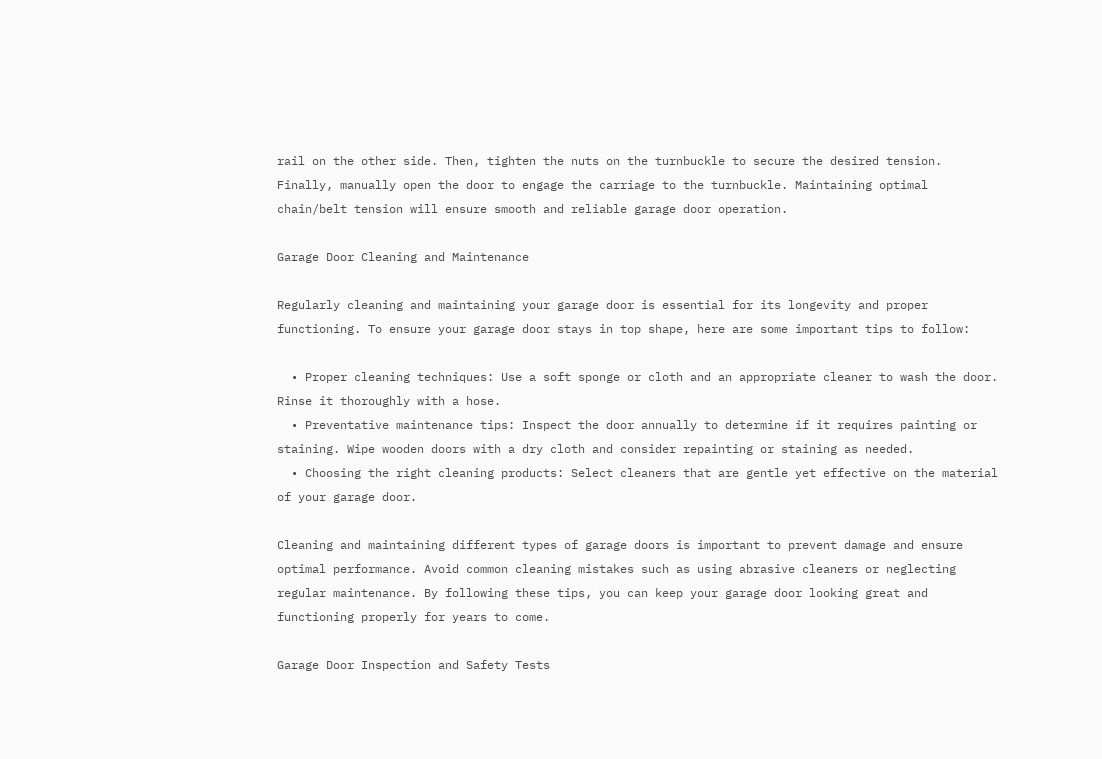rail on the other side. Then, tighten the nuts on the turnbuckle to secure the desired tension. Finally, manually open the door to engage the carriage to the turnbuckle. Maintaining optimal chain/belt tension will ensure smooth and reliable garage door operation.

Garage Door Cleaning and Maintenance

Regularly cleaning and maintaining your garage door is essential for its longevity and proper functioning. To ensure your garage door stays in top shape, here are some important tips to follow:

  • Proper cleaning techniques: Use a soft sponge or cloth and an appropriate cleaner to wash the door. Rinse it thoroughly with a hose.
  • Preventative maintenance tips: Inspect the door annually to determine if it requires painting or staining. Wipe wooden doors with a dry cloth and consider repainting or staining as needed.
  • Choosing the right cleaning products: Select cleaners that are gentle yet effective on the material of your garage door.

Cleaning and maintaining different types of garage doors is important to prevent damage and ensure optimal performance. Avoid common cleaning mistakes such as using abrasive cleaners or neglecting regular maintenance. By following these tips, you can keep your garage door looking great and functioning properly for years to come.

Garage Door Inspection and Safety Tests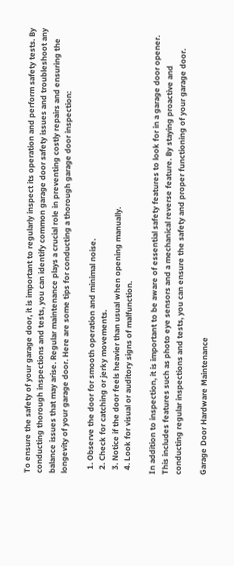To ensure the safety of your garage door, it is important to regularly inspect its operation and perform safety tests. By conducting thorough inspections and tests, you can identify common garage door safety issues and troubleshoot any balance issues that may arise. Regular maintenance plays a crucial role in preventing costly repairs and ensuring the longevity of your garage door. Here are some tips for conducting a thorough garage door inspection:

  1. Observe the door for smooth operation and minimal noise.
  2. Check for catching or jerky movements.
  3. Notice if the door feels heavier than usual when opening manually.
  4. Look for visual or auditory signs of malfunction.

In addition to inspection, it is important to be aware of essential safety features to look for in a garage door opener. This includes features such as photo eye sensors and a mechanical reverse feature. By staying proactive and conducting regular inspections and tests, you can ensure the safety and proper functioning of your garage door.

Garage Door Hardware Maintenance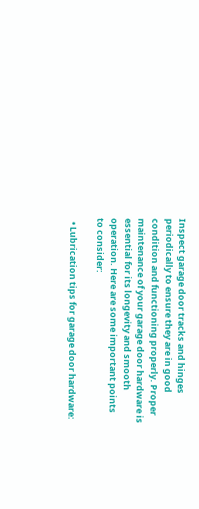Inspect garage door tracks and hinges periodically to ensure they are in good condition and functioning properly. Proper maintenance of your garage door hardware is essential for its longevity and smooth operation. Here are some important points to consider:

  • Lubrication tips for garage door hardware: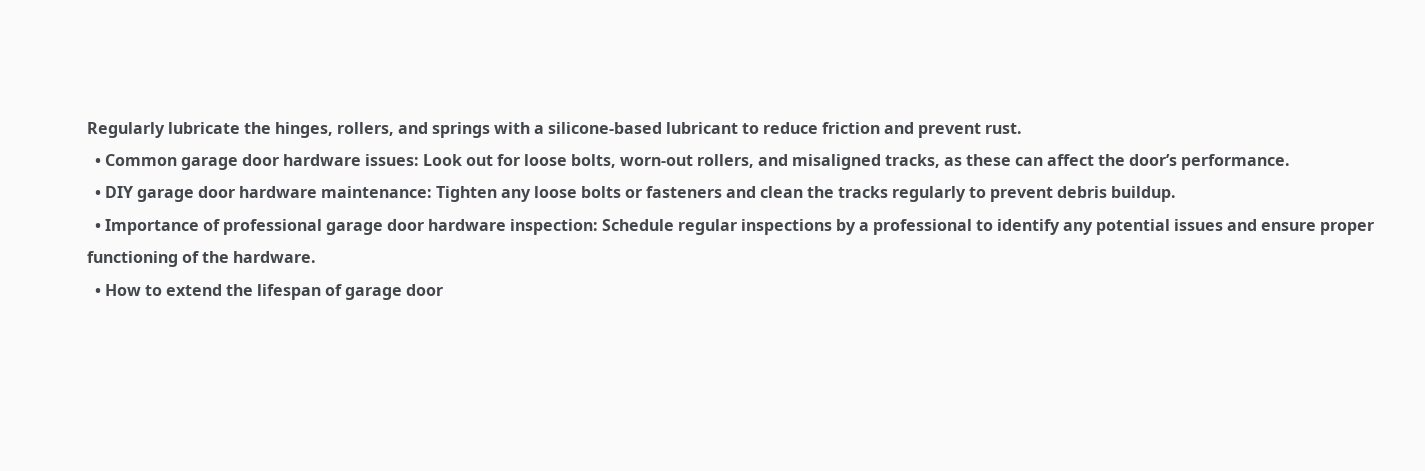Regularly lubricate the hinges, rollers, and springs with a silicone-based lubricant to reduce friction and prevent rust.
  • Common garage door hardware issues: Look out for loose bolts, worn-out rollers, and misaligned tracks, as these can affect the door’s performance.
  • DIY garage door hardware maintenance: Tighten any loose bolts or fasteners and clean the tracks regularly to prevent debris buildup.
  • Importance of professional garage door hardware inspection: Schedule regular inspections by a professional to identify any potential issues and ensure proper functioning of the hardware.
  • How to extend the lifespan of garage door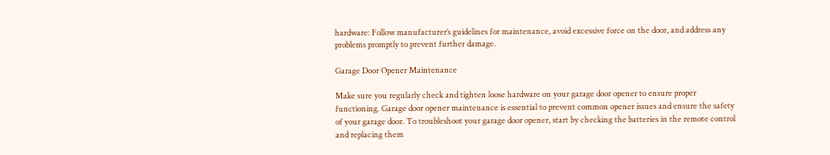hardware: Follow manufacturer’s guidelines for maintenance, avoid excessive force on the door, and address any problems promptly to prevent further damage.

Garage Door Opener Maintenance

Make sure you regularly check and tighten loose hardware on your garage door opener to ensure proper functioning. Garage door opener maintenance is essential to prevent common opener issues and ensure the safety of your garage door. To troubleshoot your garage door opener, start by checking the batteries in the remote control and replacing them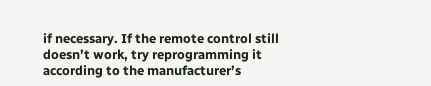if necessary. If the remote control still doesn’t work, try reprogramming it according to the manufacturer’s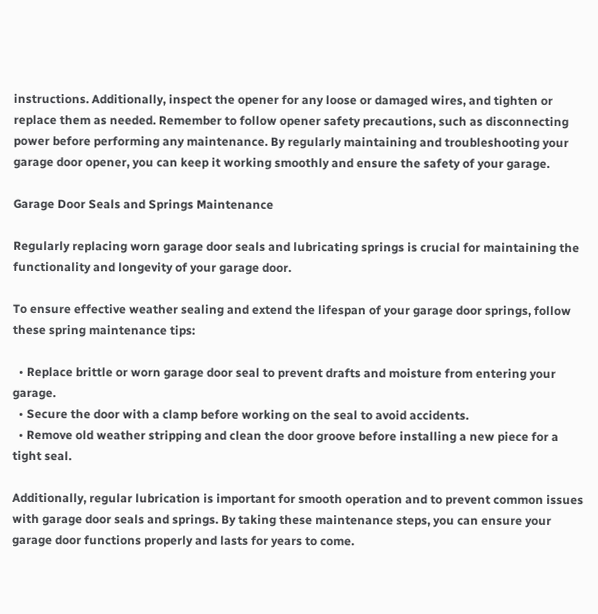instructions. Additionally, inspect the opener for any loose or damaged wires, and tighten or replace them as needed. Remember to follow opener safety precautions, such as disconnecting power before performing any maintenance. By regularly maintaining and troubleshooting your garage door opener, you can keep it working smoothly and ensure the safety of your garage.

Garage Door Seals and Springs Maintenance

Regularly replacing worn garage door seals and lubricating springs is crucial for maintaining the functionality and longevity of your garage door.

To ensure effective weather sealing and extend the lifespan of your garage door springs, follow these spring maintenance tips:

  • Replace brittle or worn garage door seal to prevent drafts and moisture from entering your garage.
  • Secure the door with a clamp before working on the seal to avoid accidents.
  • Remove old weather stripping and clean the door groove before installing a new piece for a tight seal.

Additionally, regular lubrication is important for smooth operation and to prevent common issues with garage door seals and springs. By taking these maintenance steps, you can ensure your garage door functions properly and lasts for years to come.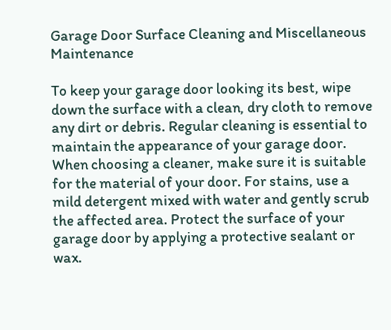Garage Door Surface Cleaning and Miscellaneous Maintenance

To keep your garage door looking its best, wipe down the surface with a clean, dry cloth to remove any dirt or debris. Regular cleaning is essential to maintain the appearance of your garage door. When choosing a cleaner, make sure it is suitable for the material of your door. For stains, use a mild detergent mixed with water and gently scrub the affected area. Protect the surface of your garage door by applying a protective sealant or wax.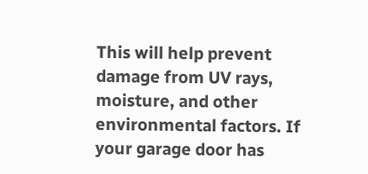This will help prevent damage from UV rays, moisture, and other environmental factors. If your garage door has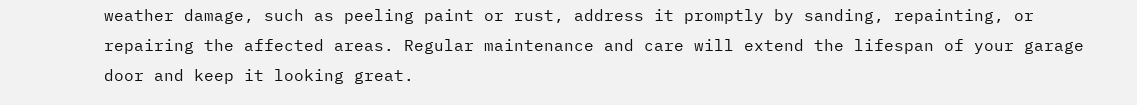weather damage, such as peeling paint or rust, address it promptly by sanding, repainting, or repairing the affected areas. Regular maintenance and care will extend the lifespan of your garage door and keep it looking great.